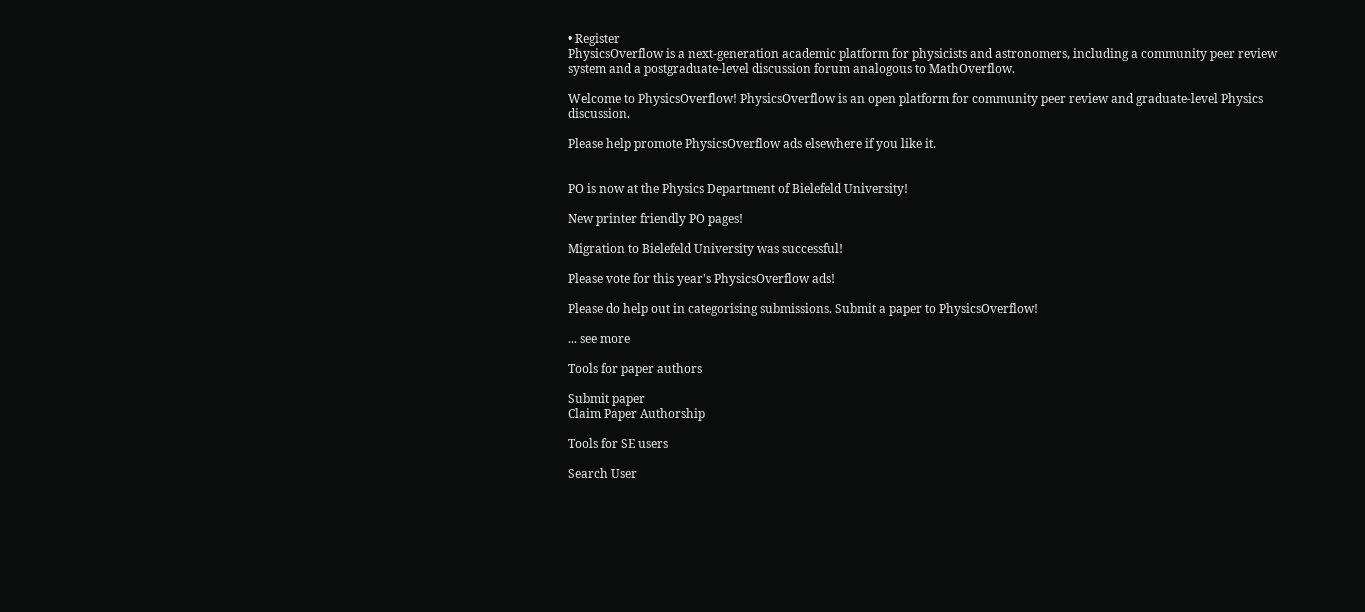• Register
PhysicsOverflow is a next-generation academic platform for physicists and astronomers, including a community peer review system and a postgraduate-level discussion forum analogous to MathOverflow.

Welcome to PhysicsOverflow! PhysicsOverflow is an open platform for community peer review and graduate-level Physics discussion.

Please help promote PhysicsOverflow ads elsewhere if you like it.


PO is now at the Physics Department of Bielefeld University!

New printer friendly PO pages!

Migration to Bielefeld University was successful!

Please vote for this year's PhysicsOverflow ads!

Please do help out in categorising submissions. Submit a paper to PhysicsOverflow!

... see more

Tools for paper authors

Submit paper
Claim Paper Authorship

Tools for SE users

Search User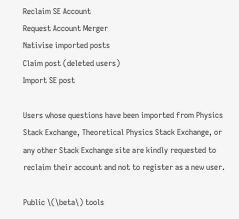Reclaim SE Account
Request Account Merger
Nativise imported posts
Claim post (deleted users)
Import SE post

Users whose questions have been imported from Physics Stack Exchange, Theoretical Physics Stack Exchange, or any other Stack Exchange site are kindly requested to reclaim their account and not to register as a new user.

Public \(\beta\) tools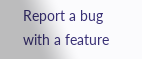Report a bug with a feature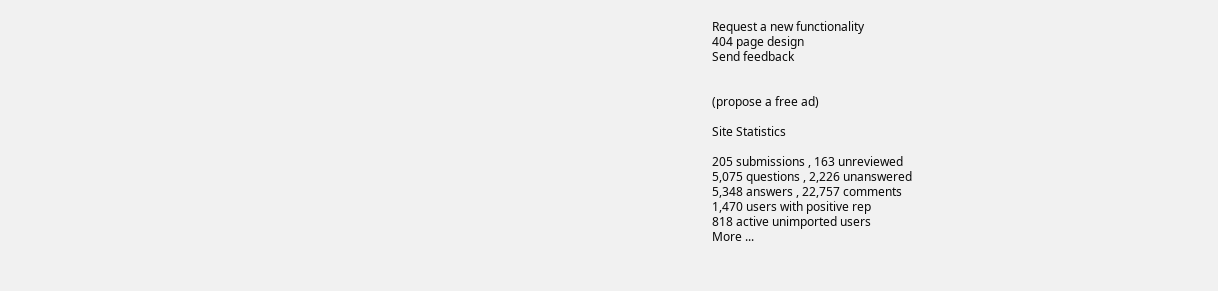Request a new functionality
404 page design
Send feedback


(propose a free ad)

Site Statistics

205 submissions , 163 unreviewed
5,075 questions , 2,226 unanswered
5,348 answers , 22,757 comments
1,470 users with positive rep
818 active unimported users
More ...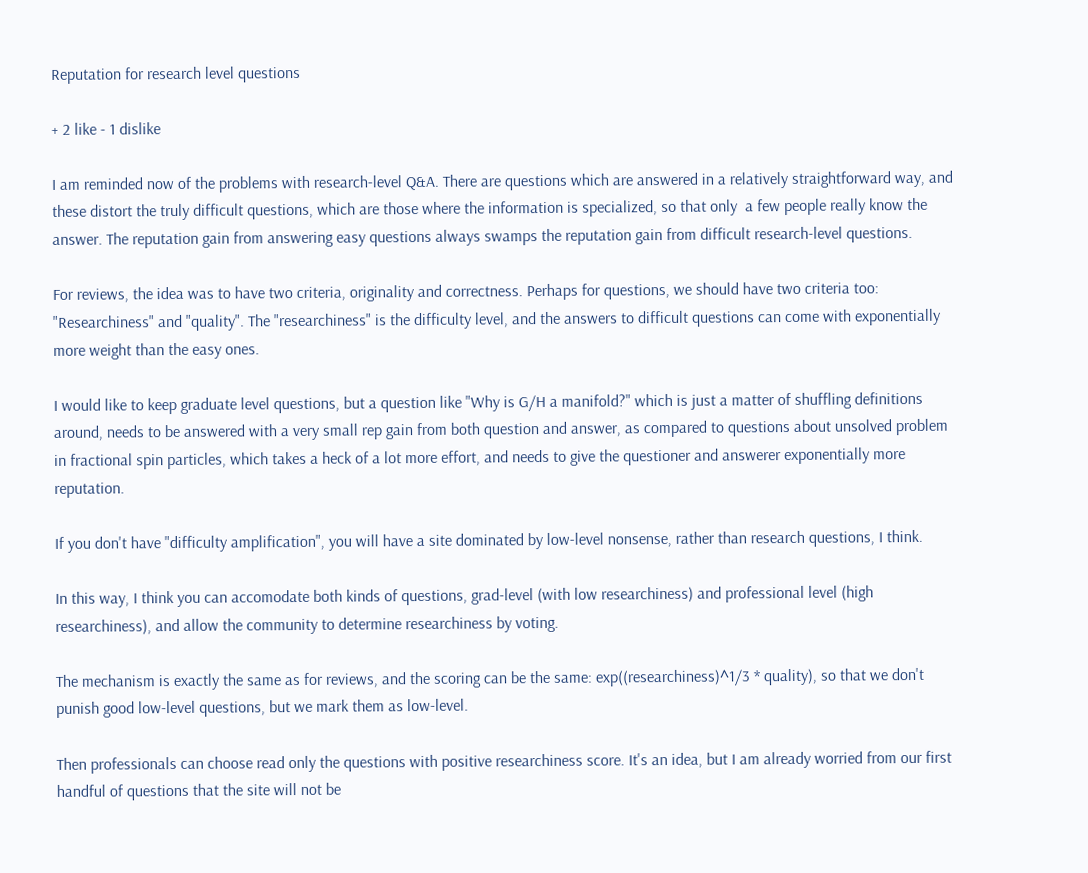Reputation for research level questions

+ 2 like - 1 dislike

I am reminded now of the problems with research-level Q&A. There are questions which are answered in a relatively straightforward way, and these distort the truly difficult questions, which are those where the information is specialized, so that only  a few people really know the answer. The reputation gain from answering easy questions always swamps the reputation gain from difficult research-level questions.

For reviews, the idea was to have two criteria, originality and correctness. Perhaps for questions, we should have two criteria too: "Researchiness" and "quality". The "researchiness" is the difficulty level, and the answers to difficult questions can come with exponentially more weight than the easy ones.

I would like to keep graduate level questions, but a question like "Why is G/H a manifold?" which is just a matter of shuffling definitions around, needs to be answered with a very small rep gain from both question and answer, as compared to questions about unsolved problem in fractional spin particles, which takes a heck of a lot more effort, and needs to give the questioner and answerer exponentially more reputation.

If you don't have "difficulty amplification", you will have a site dominated by low-level nonsense, rather than research questions, I think.

In this way, I think you can accomodate both kinds of questions, grad-level (with low researchiness) and professional level (high researchiness), and allow the community to determine researchiness by voting.

The mechanism is exactly the same as for reviews, and the scoring can be the same: exp((researchiness)^1/3 * quality), so that we don't punish good low-level questions, but we mark them as low-level.

Then professionals can choose read only the questions with positive researchiness score. It's an idea, but I am already worried from our first handful of questions that the site will not be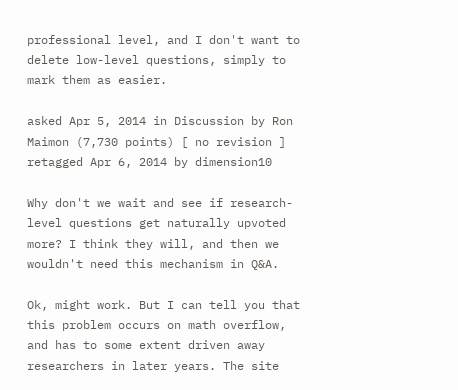professional level, and I don't want to delete low-level questions, simply to mark them as easier.

asked Apr 5, 2014 in Discussion by Ron Maimon (7,730 points) [ no revision ]
retagged Apr 6, 2014 by dimension10

Why don't we wait and see if research-level questions get naturally upvoted more? I think they will, and then we wouldn't need this mechanism in Q&A.

Ok, might work. But I can tell you that this problem occurs on math overflow, and has to some extent driven away researchers in later years. The site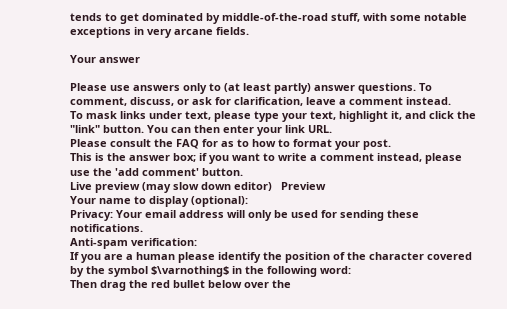tends to get dominated by middle-of-the-road stuff, with some notable exceptions in very arcane fields.

Your answer

Please use answers only to (at least partly) answer questions. To comment, discuss, or ask for clarification, leave a comment instead.
To mask links under text, please type your text, highlight it, and click the "link" button. You can then enter your link URL.
Please consult the FAQ for as to how to format your post.
This is the answer box; if you want to write a comment instead, please use the 'add comment' button.
Live preview (may slow down editor)   Preview
Your name to display (optional):
Privacy: Your email address will only be used for sending these notifications.
Anti-spam verification:
If you are a human please identify the position of the character covered by the symbol $\varnothing$ in the following word:
Then drag the red bullet below over the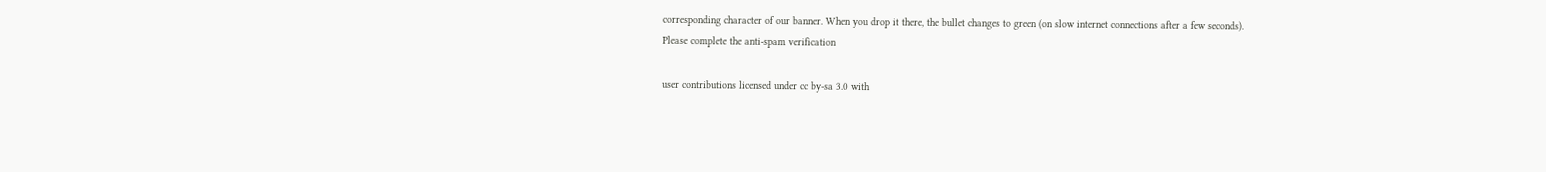corresponding character of our banner. When you drop it there, the bullet changes to green (on slow internet connections after a few seconds).
Please complete the anti-spam verification

user contributions licensed under cc by-sa 3.0 with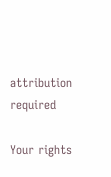attribution required

Your rights